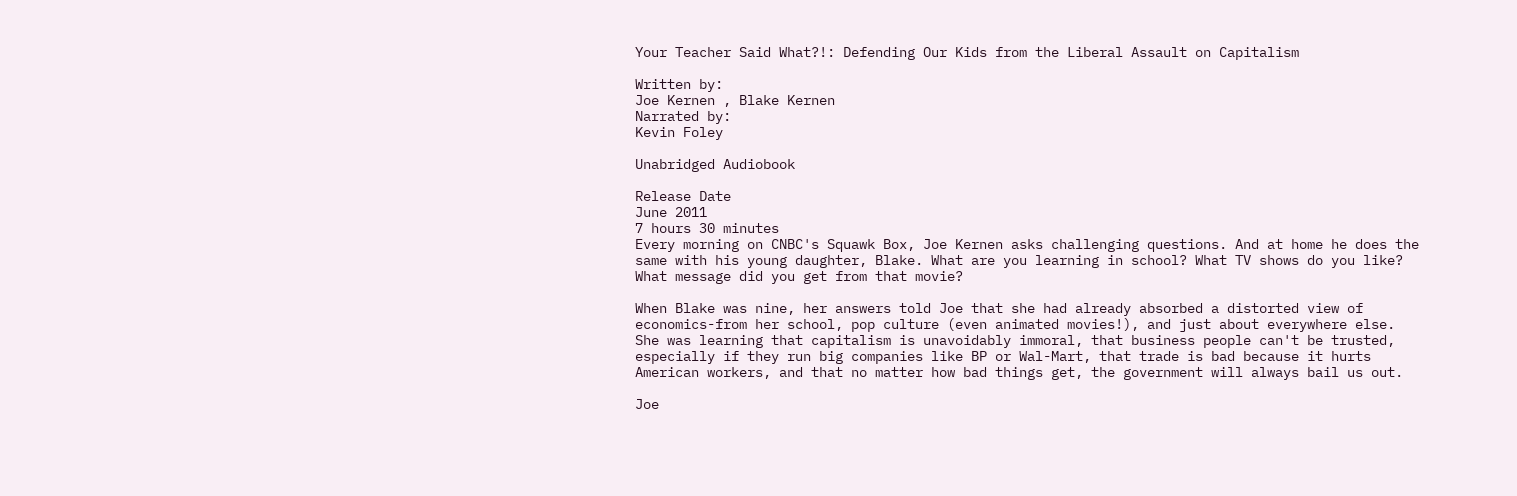Your Teacher Said What?!: Defending Our Kids from the Liberal Assault on Capitalism

Written by:
Joe Kernen , Blake Kernen
Narrated by:
Kevin Foley

Unabridged Audiobook

Release Date
June 2011
7 hours 30 minutes
Every morning on CNBC's Squawk Box, Joe Kernen asks challenging questions. And at home he does the same with his young daughter, Blake. What are you learning in school? What TV shows do you like? What message did you get from that movie?

When Blake was nine, her answers told Joe that she had already absorbed a distorted view of economics-from her school, pop culture (even animated movies!), and just about everywhere else. She was learning that capitalism is unavoidably immoral, that business people can't be trusted, especially if they run big companies like BP or Wal-Mart, that trade is bad because it hurts American workers, and that no matter how bad things get, the government will always bail us out.

Joe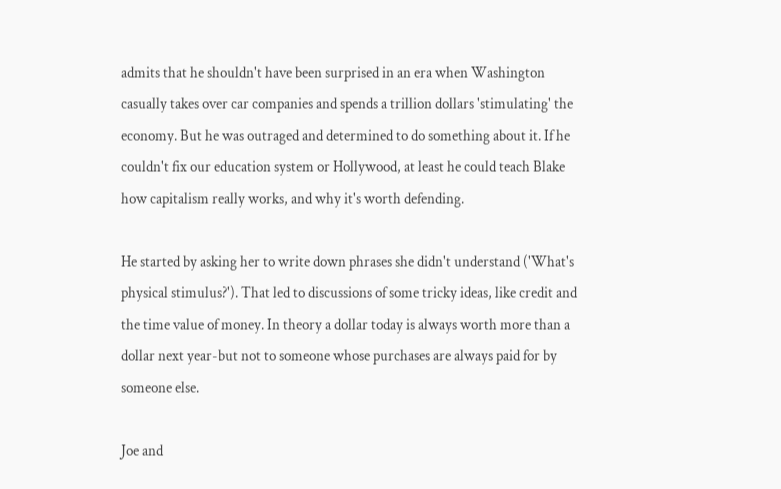admits that he shouldn't have been surprised in an era when Washington casually takes over car companies and spends a trillion dollars 'stimulating' the economy. But he was outraged and determined to do something about it. If he couldn't fix our education system or Hollywood, at least he could teach Blake how capitalism really works, and why it's worth defending.

He started by asking her to write down phrases she didn't understand ('What's physical stimulus?'). That led to discussions of some tricky ideas, like credit and the time value of money. In theory a dollar today is always worth more than a dollar next year-but not to someone whose purchases are always paid for by someone else.

Joe and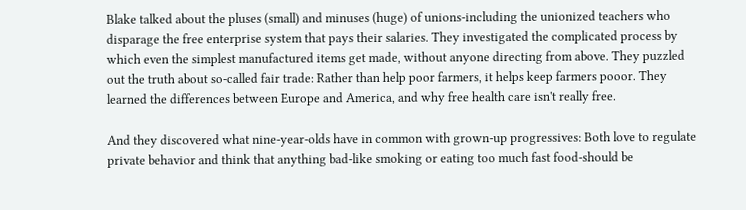Blake talked about the pluses (small) and minuses (huge) of unions-including the unionized teachers who disparage the free enterprise system that pays their salaries. They investigated the complicated process by which even the simplest manufactured items get made, without anyone directing from above. They puzzled out the truth about so-called fair trade: Rather than help poor farmers, it helps keep farmers pooor. They learned the differences between Europe and America, and why free health care isn't really free.

And they discovered what nine-year-olds have in common with grown-up progressives: Both love to regulate private behavior and think that anything bad-like smoking or eating too much fast food-should be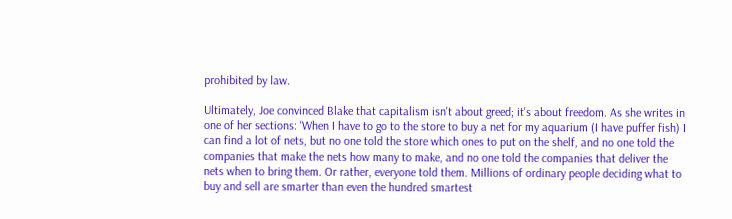prohibited by law.

Ultimately, Joe convinced Blake that capitalism isn't about greed; it's about freedom. As she writes in one of her sections: 'When I have to go to the store to buy a net for my aquarium (I have puffer fish) I can find a lot of nets, but no one told the store which ones to put on the shelf, and no one told the companies that make the nets how many to make, and no one told the companies that deliver the nets when to bring them. Or rather, everyone told them. Millions of ordinary people deciding what to buy and sell are smarter than even the hundred smartest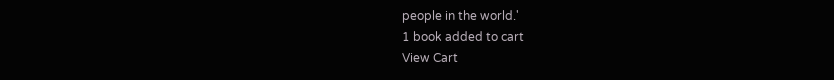people in the world.'
1 book added to cart
View Cart